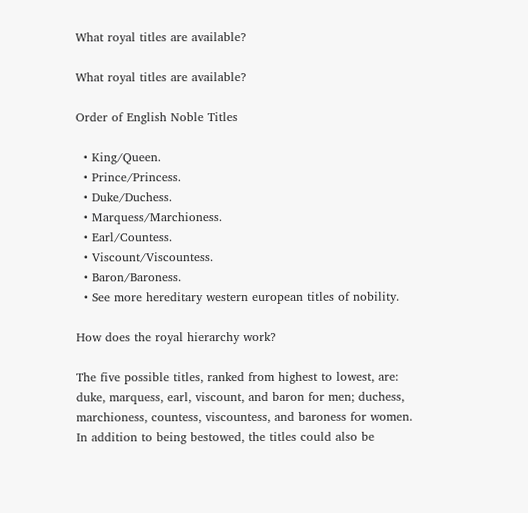What royal titles are available?

What royal titles are available?

Order of English Noble Titles

  • King/Queen.
  • Prince/Princess.
  • Duke/Duchess.
  • Marquess/Marchioness.
  • Earl/Countess.
  • Viscount/Viscountess.
  • Baron/Baroness.
  • See more hereditary western european titles of nobility.

How does the royal hierarchy work?

The five possible titles, ranked from highest to lowest, are: duke, marquess, earl, viscount, and baron for men; duchess, marchioness, countess, viscountess, and baroness for women. In addition to being bestowed, the titles could also be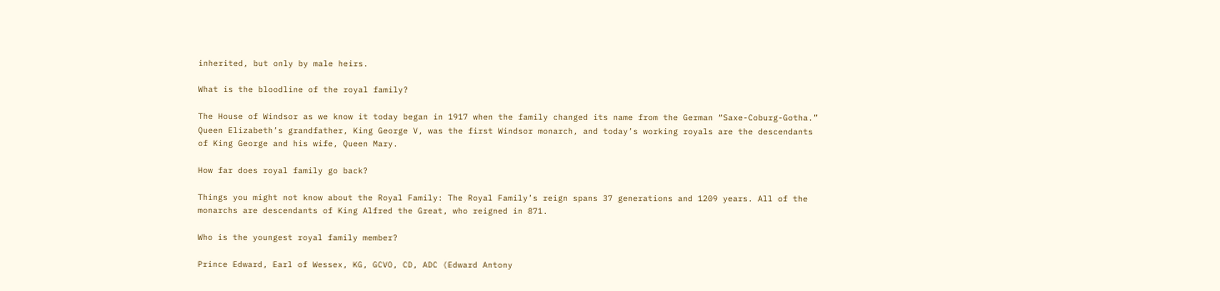inherited, but only by male heirs.

What is the bloodline of the royal family?

The House of Windsor as we know it today began in 1917 when the family changed its name from the German “Saxe-Coburg-Gotha.” Queen Elizabeth’s grandfather, King George V, was the first Windsor monarch, and today’s working royals are the descendants of King George and his wife, Queen Mary.

How far does royal family go back?

Things you might not know about the Royal Family: The Royal Family’s reign spans 37 generations and 1209 years. All of the monarchs are descendants of King Alfred the Great, who reigned in 871.

Who is the youngest royal family member?

Prince Edward, Earl of Wessex, KG, GCVO, CD, ADC (Edward Antony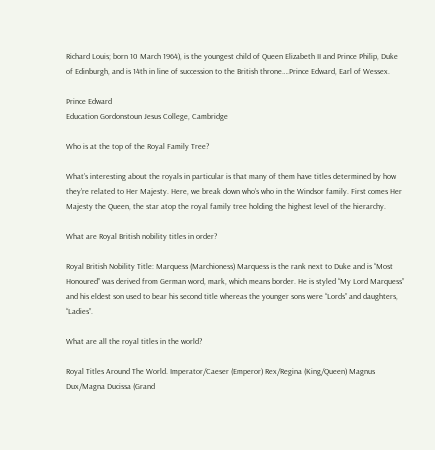Richard Louis; born 10 March 1964), is the youngest child of Queen Elizabeth II and Prince Philip, Duke of Edinburgh, and is 14th in line of succession to the British throne….Prince Edward, Earl of Wessex.

Prince Edward
Education Gordonstoun Jesus College, Cambridge

Who is at the top of the Royal Family Tree?

What’s interesting about the royals in particular is that many of them have titles determined by how they’re related to Her Majesty. Here, we break down who’s who in the Windsor family. First comes Her Majesty the Queen, the star atop the royal family tree holding the highest level of the hierarchy.

What are Royal British nobility titles in order?

Royal British Nobility Title: Marquess (Marchioness) Marquess is the rank next to Duke and is “Most Honoured” was derived from German word, mark, which means border. He is styled “My Lord Marquess” and his eldest son used to bear his second title whereas the younger sons were “Lords” and daughters, “Ladies”.

What are all the royal titles in the world?

Royal Titles Around The World. Imperator/Caeser (Emperor) Rex/Regina (King/Queen) Magnus Dux/Magna Ducissa (Grand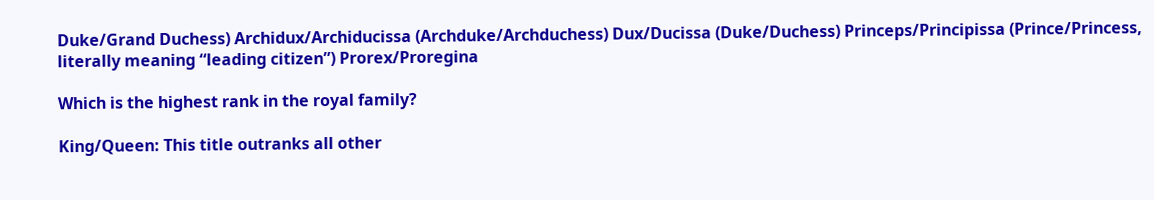Duke/Grand Duchess) Archidux/Archiducissa (Archduke/Archduchess) Dux/Ducissa (Duke/Duchess) Princeps/Principissa (Prince/Princess, literally meaning “leading citizen”) Prorex/Proregina

Which is the highest rank in the royal family?

King/Queen: This title outranks all other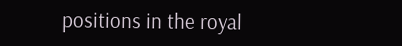positions in the royal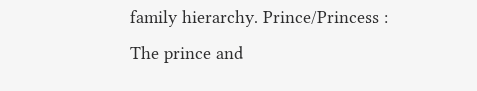family hierarchy. Prince/Princess : The prince and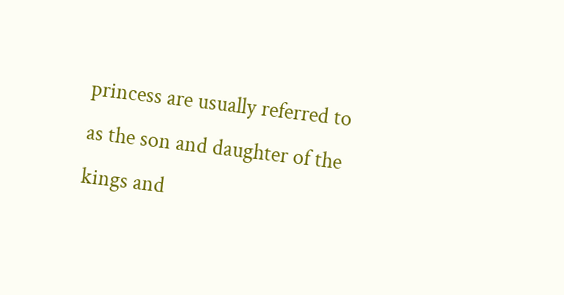princess are usually referred to as the son and daughter of the kings and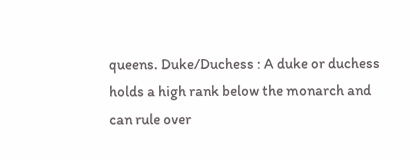queens. Duke/Duchess : A duke or duchess holds a high rank below the monarch and can rule over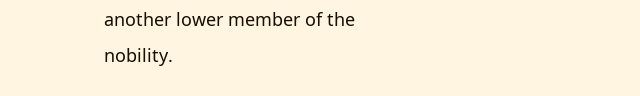another lower member of the nobility.